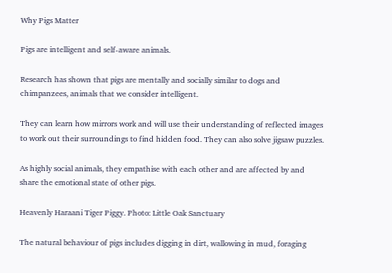Why Pigs Matter

Pigs are intelligent and self-aware animals.

Research has shown that pigs are mentally and socially similar to dogs and chimpanzees, animals that we consider intelligent.

They can learn how mirrors work and will use their understanding of reflected images to work out their surroundings to find hidden food. They can also solve jigsaw puzzles.

As highly social animals, they empathise with each other and are affected by and share the emotional state of other pigs.

Heavenly Haraani Tiger Piggy. Photo: Little Oak Sanctuary

The natural behaviour of pigs includes digging in dirt, wallowing in mud, foraging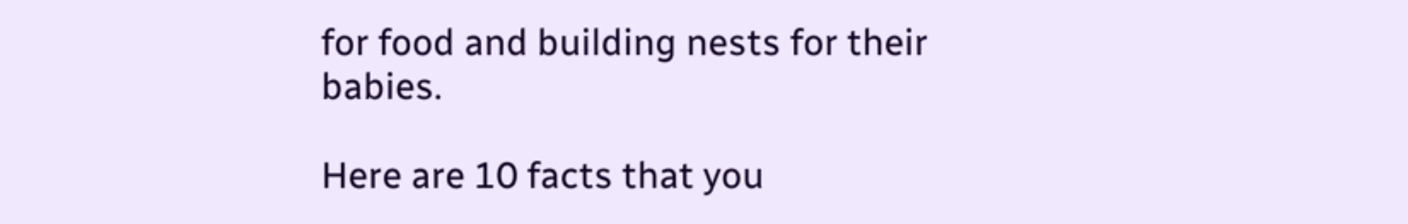for food and building nests for their babies.

Here are 10 facts that you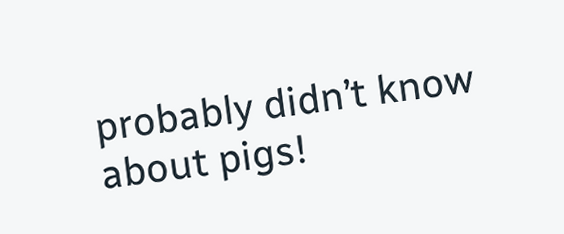probably didn’t know about pigs!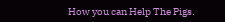How you can Help The Pigs.